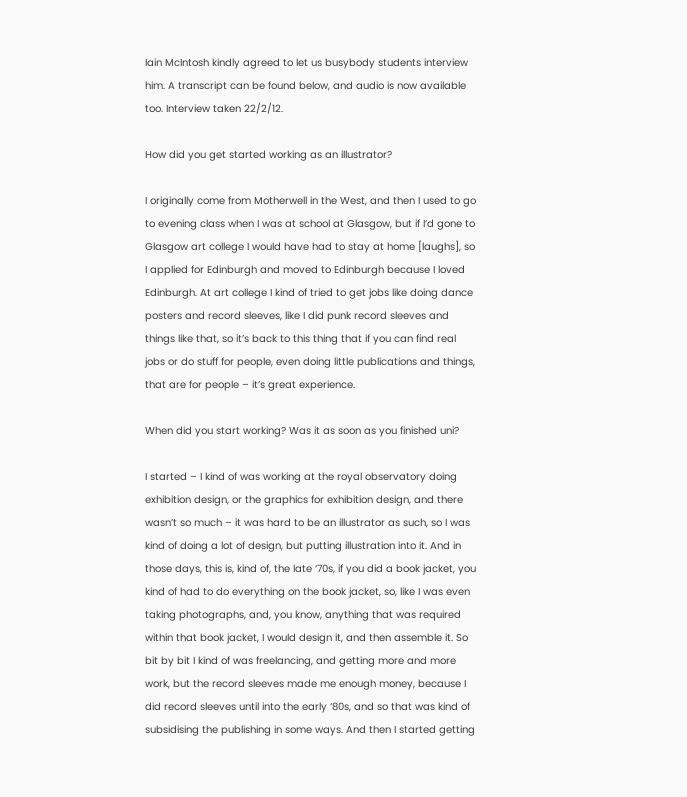Iain McIntosh kindly agreed to let us busybody students interview him. A transcript can be found below, and audio is now available too. Interview taken 22/2/12.

How did you get started working as an illustrator?

I originally come from Motherwell in the West, and then I used to go to evening class when I was at school at Glasgow, but if I’d gone to Glasgow art college I would have had to stay at home [laughs], so I applied for Edinburgh and moved to Edinburgh because I loved Edinburgh. At art college I kind of tried to get jobs like doing dance posters and record sleeves, like I did punk record sleeves and things like that, so it’s back to this thing that if you can find real jobs or do stuff for people, even doing little publications and things, that are for people – it’s great experience.

When did you start working? Was it as soon as you finished uni?

I started – I kind of was working at the royal observatory doing exhibition design, or the graphics for exhibition design, and there wasn’t so much – it was hard to be an illustrator as such, so I was kind of doing a lot of design, but putting illustration into it. And in those days, this is, kind of, the late ‘70s, if you did a book jacket, you kind of had to do everything on the book jacket, so, like I was even taking photographs, and, you know, anything that was required within that book jacket, I would design it, and then assemble it. So bit by bit I kind of was freelancing, and getting more and more work, but the record sleeves made me enough money, because I did record sleeves until into the early ‘80s, and so that was kind of subsidising the publishing in some ways. And then I started getting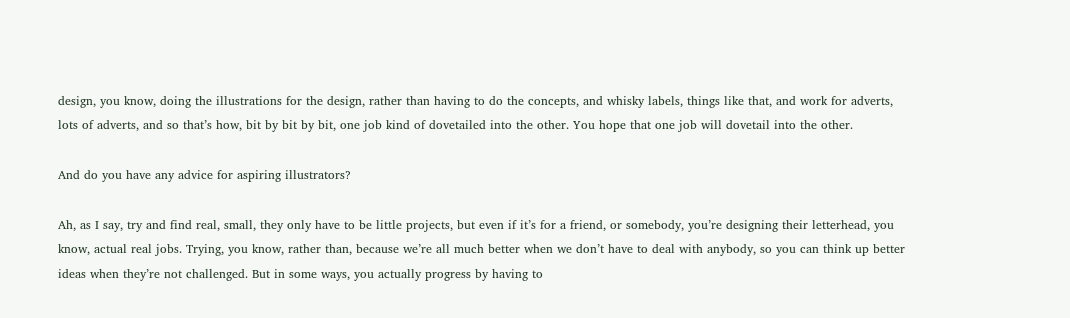design, you know, doing the illustrations for the design, rather than having to do the concepts, and whisky labels, things like that, and work for adverts, lots of adverts, and so that’s how, bit by bit by bit, one job kind of dovetailed into the other. You hope that one job will dovetail into the other.

And do you have any advice for aspiring illustrators?

Ah, as I say, try and find real, small, they only have to be little projects, but even if it’s for a friend, or somebody, you’re designing their letterhead, you know, actual real jobs. Trying, you know, rather than, because we’re all much better when we don’t have to deal with anybody, so you can think up better ideas when they’re not challenged. But in some ways, you actually progress by having to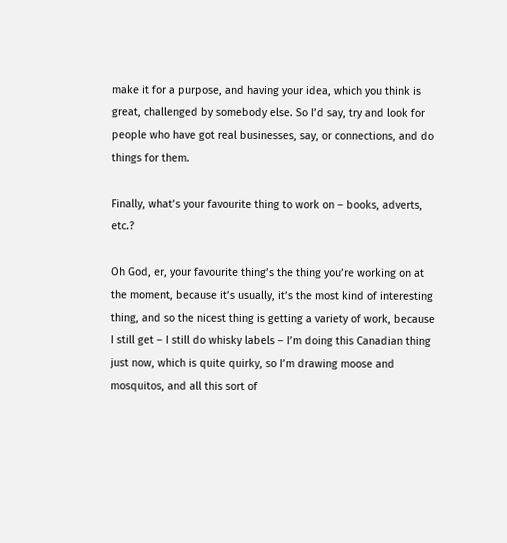make it for a purpose, and having your idea, which you think is great, challenged by somebody else. So I’d say, try and look for people who have got real businesses, say, or connections, and do things for them.

Finally, what’s your favourite thing to work on – books, adverts, etc.?

Oh God, er, your favourite thing’s the thing you’re working on at the moment, because it’s usually, it’s the most kind of interesting thing, and so the nicest thing is getting a variety of work, because I still get – I still do whisky labels – I’m doing this Canadian thing just now, which is quite quirky, so I’m drawing moose and mosquitos, and all this sort of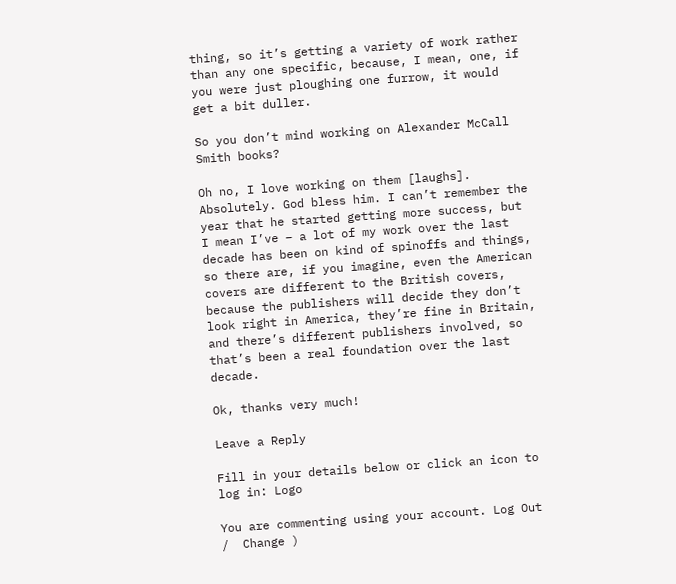thing, so it’s getting a variety of work rather than any one specific, because, I mean, one, if you were just ploughing one furrow, it would get a bit duller.

So you don’t mind working on Alexander McCall Smith books?

Oh no, I love working on them [laughs]. Absolutely. God bless him. I can’t remember the year that he started getting more success, but I mean I’ve – a lot of my work over the last decade has been on kind of spinoffs and things, so there are, if you imagine, even the American covers are different to the British covers, because the publishers will decide they don’t look right in America, they’re fine in Britain, and there’s different publishers involved, so that’s been a real foundation over the last decade.

Ok, thanks very much!

Leave a Reply

Fill in your details below or click an icon to log in: Logo

You are commenting using your account. Log Out /  Change )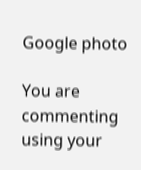Google photo

You are commenting using your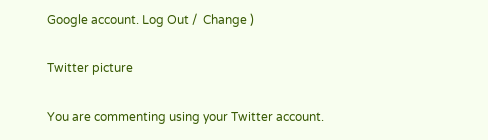Google account. Log Out /  Change )

Twitter picture

You are commenting using your Twitter account.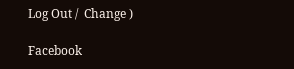Log Out /  Change )

Facebook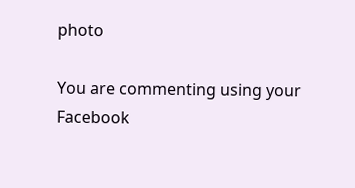photo

You are commenting using your Facebook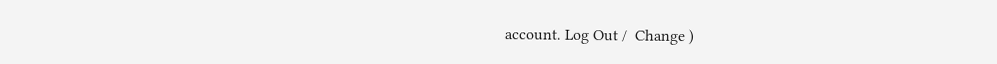account. Log Out /  Change )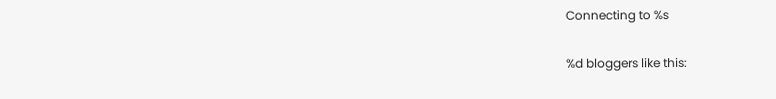Connecting to %s

%d bloggers like this: